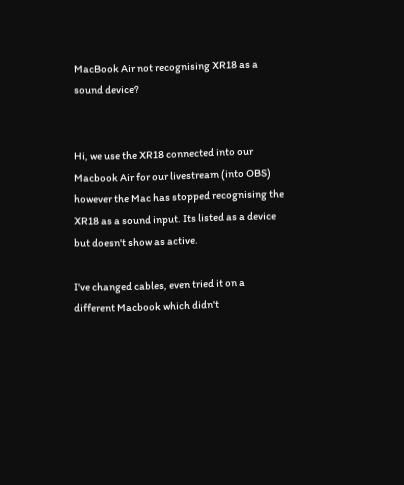MacBook Air not recognising XR18 as a sound device?


Hi, we use the XR18 connected into our Macbook Air for our livestream (into OBS) however the Mac has stopped recognising the XR18 as a sound input. Its listed as a device but doesn't show as active.

I've changed cables, even tried it on a different Macbook which didn't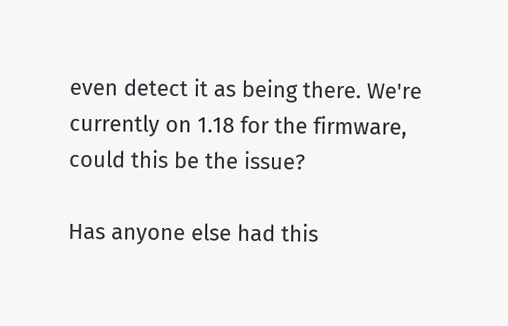even detect it as being there. We're currently on 1.18 for the firmware, could this be the issue?

Has anyone else had this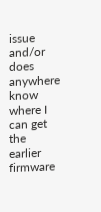issue and/or does anywhere know where I can get the earlier firmware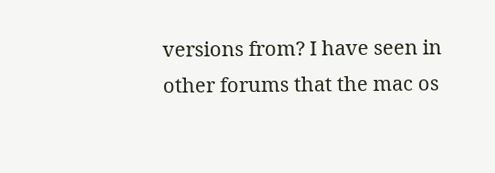versions from? I have seen in other forums that the mac os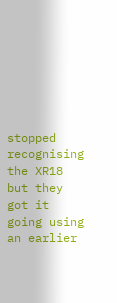stopped recognising the XR18 but they got it going using an earlier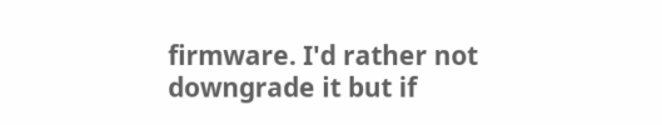firmware. I'd rather not downgrade it but if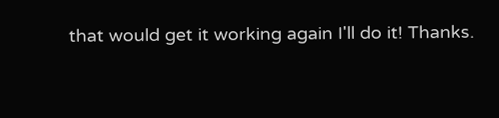that would get it working again I'll do it! Thanks.